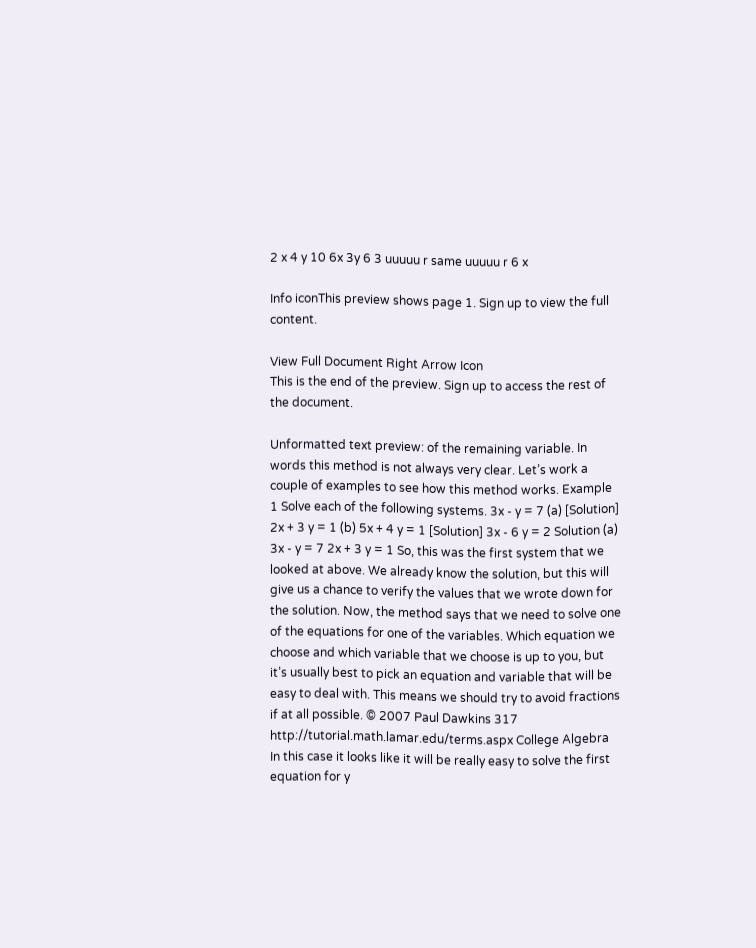2 x 4 y 10 6x 3y 6 3 uuuuu r same uuuuu r 6 x

Info iconThis preview shows page 1. Sign up to view the full content.

View Full Document Right Arrow Icon
This is the end of the preview. Sign up to access the rest of the document.

Unformatted text preview: of the remaining variable. In words this method is not always very clear. Let’s work a couple of examples to see how this method works. Example 1 Solve each of the following systems. 3x - y = 7 (a) [Solution] 2x + 3 y = 1 (b) 5x + 4 y = 1 [Solution] 3x - 6 y = 2 Solution (a) 3x - y = 7 2x + 3 y = 1 So, this was the first system that we looked at above. We already know the solution, but this will give us a chance to verify the values that we wrote down for the solution. Now, the method says that we need to solve one of the equations for one of the variables. Which equation we choose and which variable that we choose is up to you, but it’s usually best to pick an equation and variable that will be easy to deal with. This means we should try to avoid fractions if at all possible. © 2007 Paul Dawkins 317 http://tutorial.math.lamar.edu/terms.aspx College Algebra In this case it looks like it will be really easy to solve the first equation for y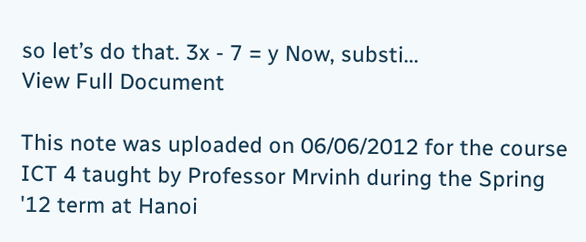so let’s do that. 3x - 7 = y Now, substi...
View Full Document

This note was uploaded on 06/06/2012 for the course ICT 4 taught by Professor Mrvinh during the Spring '12 term at Hanoi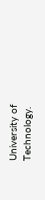University of Technology.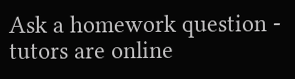Ask a homework question - tutors are online